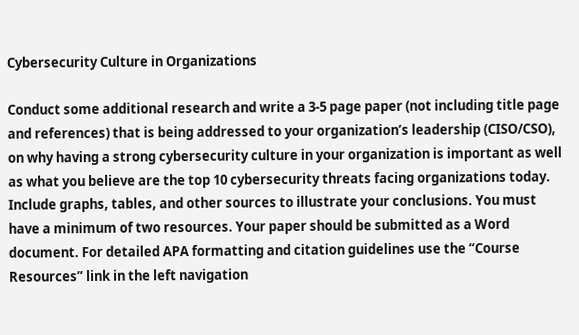Cybersecurity Culture in Organizations

Conduct some additional research and write a 3-5 page paper (not including title page and references) that is being addressed to your organization’s leadership (CISO/CSO), on why having a strong cybersecurity culture in your organization is important as well as what you believe are the top 10 cybersecurity threats facing organizations today. Include graphs, tables, and other sources to illustrate your conclusions. You must have a minimum of two resources. Your paper should be submitted as a Word document. For detailed APA formatting and citation guidelines use the “Course Resources” link in the left navigation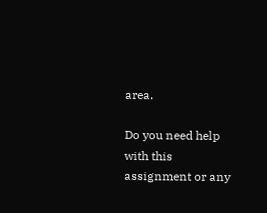area.

Do you need help with this assignment or any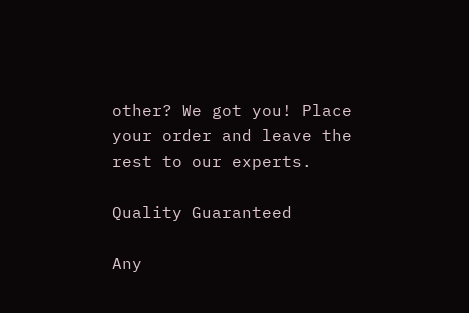other? We got you! Place your order and leave the rest to our experts.

Quality Guaranteed

Any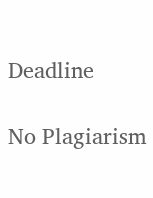Deadline

No Plagiarism